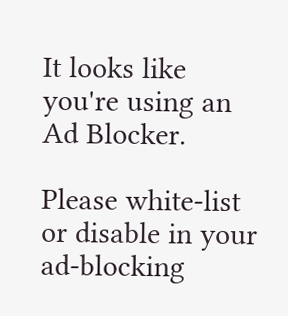It looks like you're using an Ad Blocker.

Please white-list or disable in your ad-blocking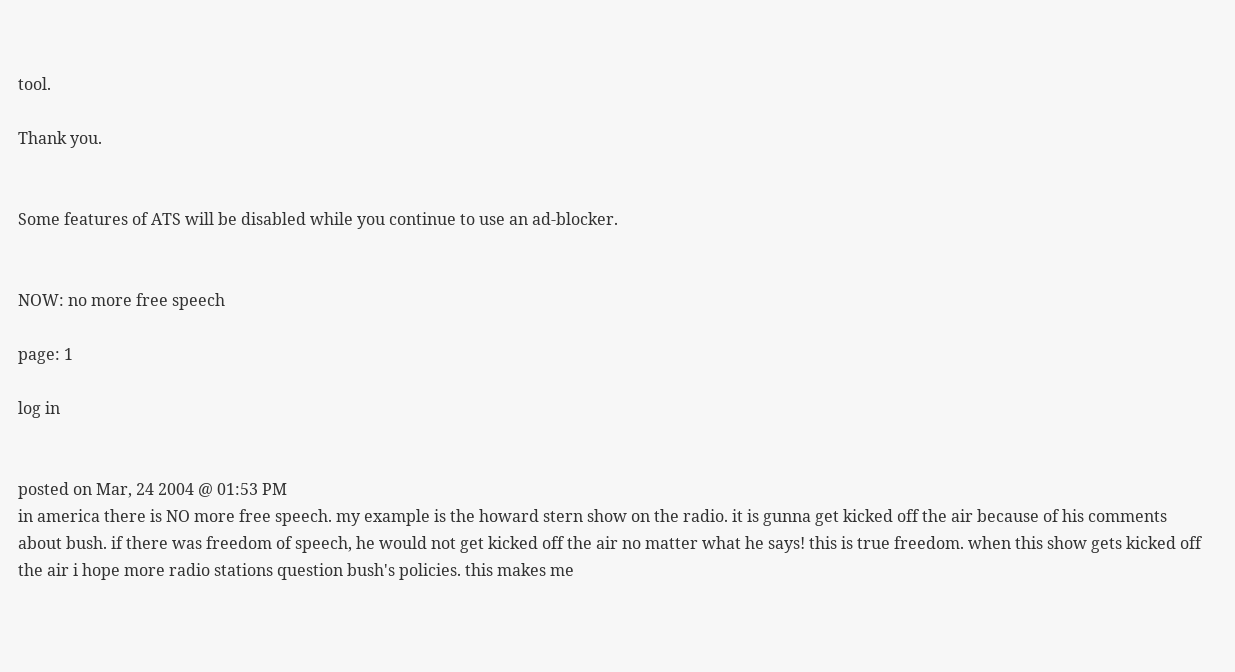tool.

Thank you.


Some features of ATS will be disabled while you continue to use an ad-blocker.


NOW: no more free speech

page: 1

log in


posted on Mar, 24 2004 @ 01:53 PM
in america there is NO more free speech. my example is the howard stern show on the radio. it is gunna get kicked off the air because of his comments about bush. if there was freedom of speech, he would not get kicked off the air no matter what he says! this is true freedom. when this show gets kicked off the air i hope more radio stations question bush's policies. this makes me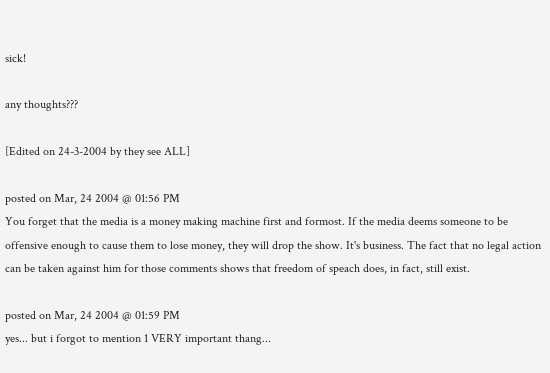sick!

any thoughts???

[Edited on 24-3-2004 by they see ALL]

posted on Mar, 24 2004 @ 01:56 PM
You forget that the media is a money making machine first and formost. If the media deems someone to be offensive enough to cause them to lose money, they will drop the show. It's business. The fact that no legal action can be taken against him for those comments shows that freedom of speach does, in fact, still exist.

posted on Mar, 24 2004 @ 01:59 PM
yes... but i forgot to mention 1 VERY important thang...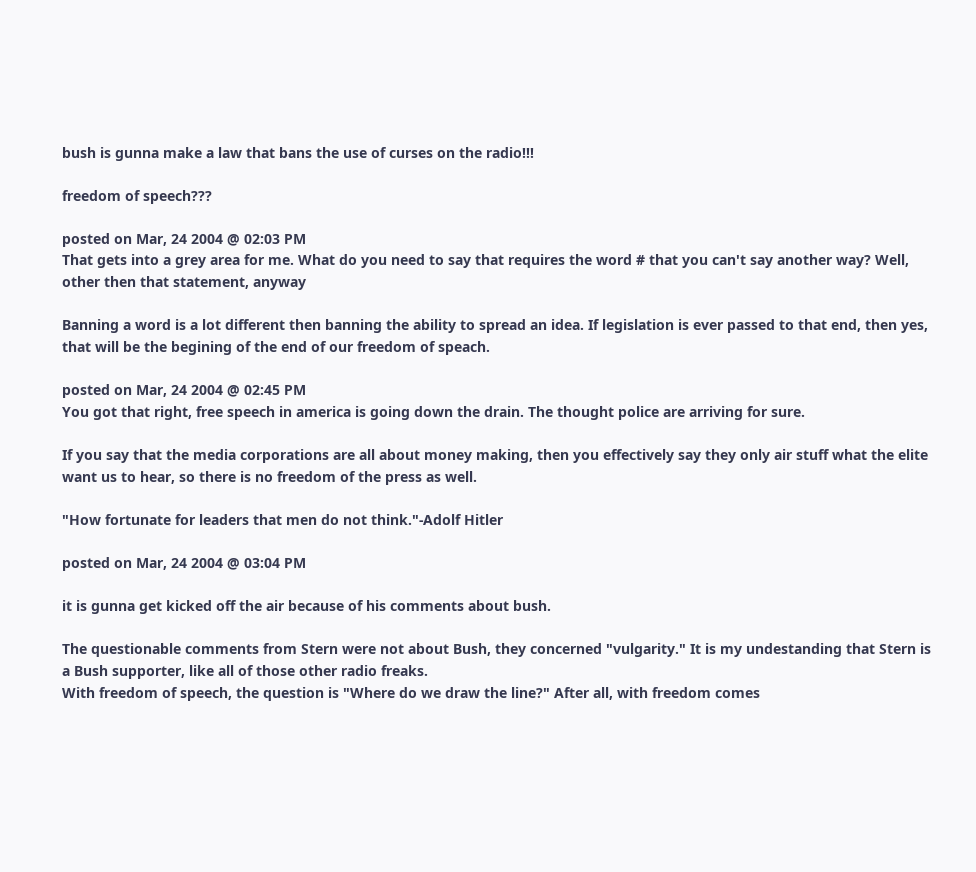bush is gunna make a law that bans the use of curses on the radio!!!

freedom of speech???

posted on Mar, 24 2004 @ 02:03 PM
That gets into a grey area for me. What do you need to say that requires the word # that you can't say another way? Well, other then that statement, anyway

Banning a word is a lot different then banning the ability to spread an idea. If legislation is ever passed to that end, then yes, that will be the begining of the end of our freedom of speach.

posted on Mar, 24 2004 @ 02:45 PM
You got that right, free speech in america is going down the drain. The thought police are arriving for sure.

If you say that the media corporations are all about money making, then you effectively say they only air stuff what the elite want us to hear, so there is no freedom of the press as well.

"How fortunate for leaders that men do not think."-Adolf Hitler

posted on Mar, 24 2004 @ 03:04 PM

it is gunna get kicked off the air because of his comments about bush.

The questionable comments from Stern were not about Bush, they concerned "vulgarity." It is my undestanding that Stern is a Bush supporter, like all of those other radio freaks.
With freedom of speech, the question is "Where do we draw the line?" After all, with freedom comes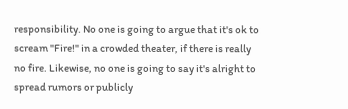responsibility. No one is going to argue that it's ok to scream "Fire!" in a crowded theater, if there is really no fire. Likewise, no one is going to say it's alright to spread rumors or publicly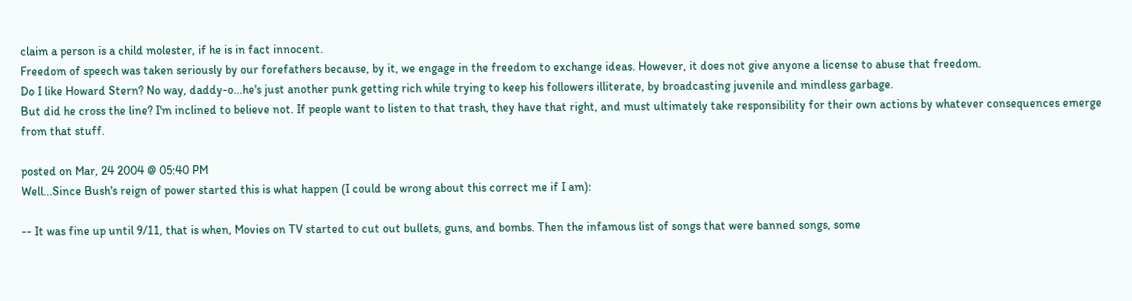claim a person is a child molester, if he is in fact innocent.
Freedom of speech was taken seriously by our forefathers because, by it, we engage in the freedom to exchange ideas. However, it does not give anyone a license to abuse that freedom.
Do I like Howard Stern? No way, daddy-o...he's just another punk getting rich while trying to keep his followers illiterate, by broadcasting juvenile and mindless garbage.
But did he cross the line? I'm inclined to believe not. If people want to listen to that trash, they have that right, and must ultimately take responsibility for their own actions by whatever consequences emerge from that stuff.

posted on Mar, 24 2004 @ 05:40 PM
Well...Since Bush's reign of power started this is what happen (I could be wrong about this correct me if I am):

-- It was fine up until 9/11, that is when, Movies on TV started to cut out bullets, guns, and bombs. Then the infamous list of songs that were banned songs, some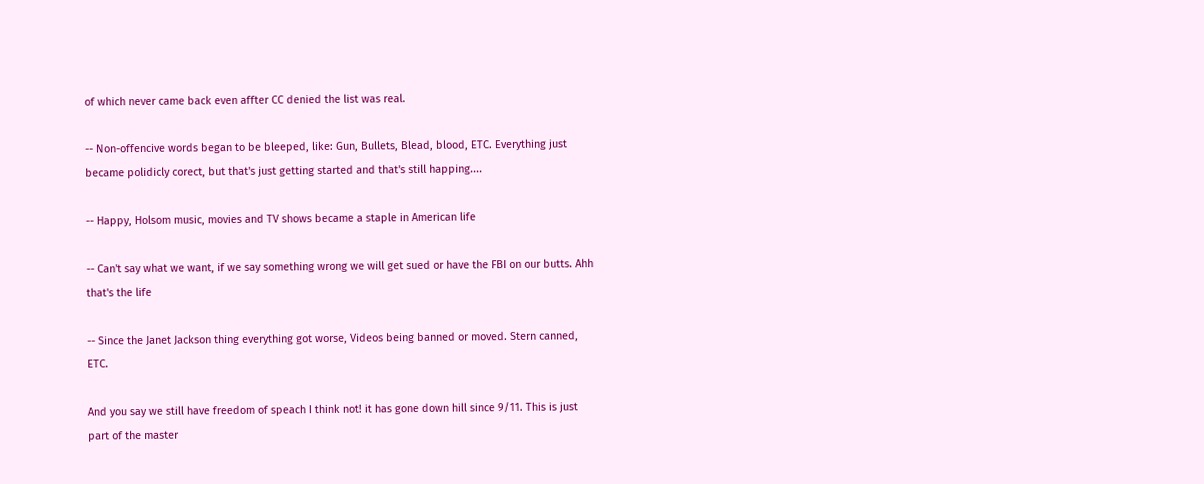of which never came back even affter CC denied the list was real.

-- Non-offencive words began to be bleeped, like: Gun, Bullets, Blead, blood, ETC. Everything just became polidicly corect, but that's just getting started and that's still happing....

-- Happy, Holsom music, movies and TV shows became a staple in American life

-- Can't say what we want, if we say something wrong we will get sued or have the FBI on our butts. Ahh that's the life

-- Since the Janet Jackson thing everything got worse, Videos being banned or moved. Stern canned, ETC.

And you say we still have freedom of speach I think not! it has gone down hill since 9/11. This is just part of the master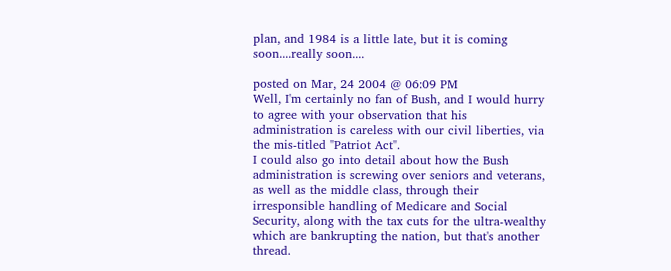plan, and 1984 is a little late, but it is coming soon....really soon....

posted on Mar, 24 2004 @ 06:09 PM
Well, I'm certainly no fan of Bush, and I would hurry to agree with your observation that his administration is careless with our civil liberties, via the mis-titled "Patriot Act".
I could also go into detail about how the Bush administration is screwing over seniors and veterans, as well as the middle class, through their irresponsible handling of Medicare and Social Security, along with the tax cuts for the ultra-wealthy which are bankrupting the nation, but that's another thread.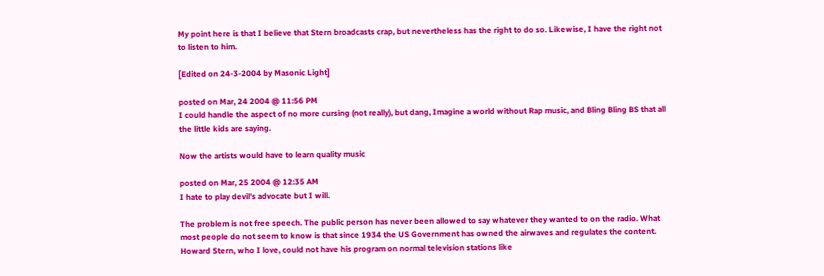My point here is that I believe that Stern broadcasts crap, but nevertheless has the right to do so. Likewise, I have the right not to listen to him.

[Edited on 24-3-2004 by Masonic Light]

posted on Mar, 24 2004 @ 11:56 PM
I could handle the aspect of no more cursing (not really), but dang, Imagine a world without Rap music, and Bling Bling BS that all the little kids are saying.

Now the artists would have to learn quality music

posted on Mar, 25 2004 @ 12:35 AM
I hate to play devil's advocate but I will.

The problem is not free speech. The public person has never been allowed to say whatever they wanted to on the radio. What most people do not seem to know is that since 1934 the US Government has owned the airwaves and regulates the content. Howard Stern, who I love, could not have his program on normal television stations like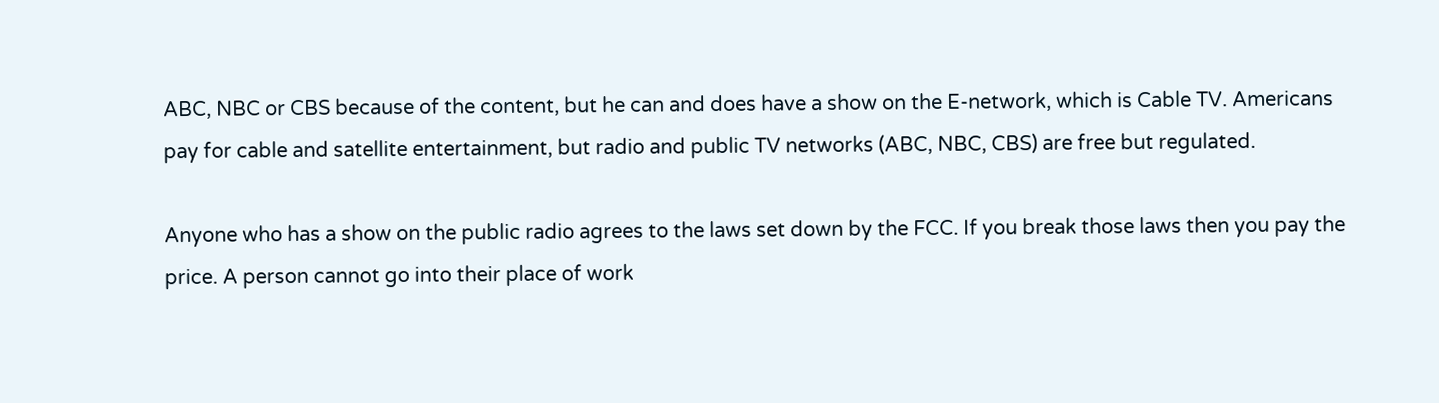ABC, NBC or CBS because of the content, but he can and does have a show on the E-network, which is Cable TV. Americans pay for cable and satellite entertainment, but radio and public TV networks (ABC, NBC, CBS) are free but regulated.

Anyone who has a show on the public radio agrees to the laws set down by the FCC. If you break those laws then you pay the price. A person cannot go into their place of work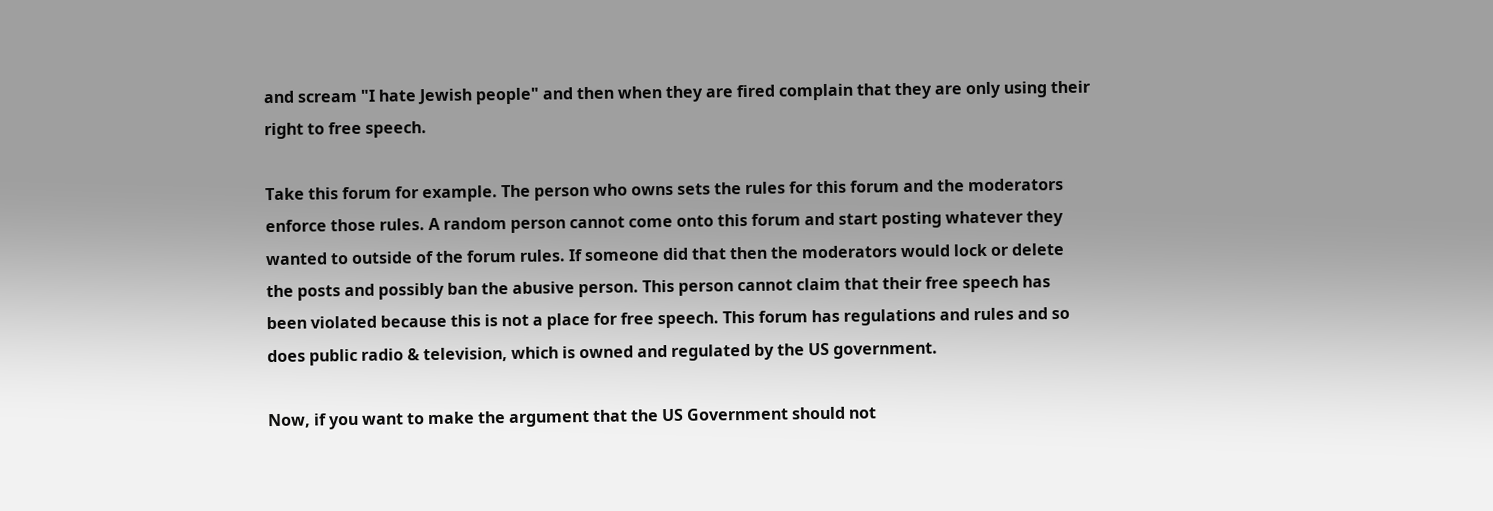and scream "I hate Jewish people" and then when they are fired complain that they are only using their right to free speech.

Take this forum for example. The person who owns sets the rules for this forum and the moderators enforce those rules. A random person cannot come onto this forum and start posting whatever they wanted to outside of the forum rules. If someone did that then the moderators would lock or delete the posts and possibly ban the abusive person. This person cannot claim that their free speech has been violated because this is not a place for free speech. This forum has regulations and rules and so does public radio & television, which is owned and regulated by the US government.

Now, if you want to make the argument that the US Government should not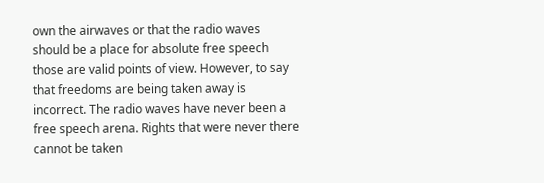own the airwaves or that the radio waves should be a place for absolute free speech those are valid points of view. However, to say that freedoms are being taken away is incorrect. The radio waves have never been a free speech arena. Rights that were never there cannot be taken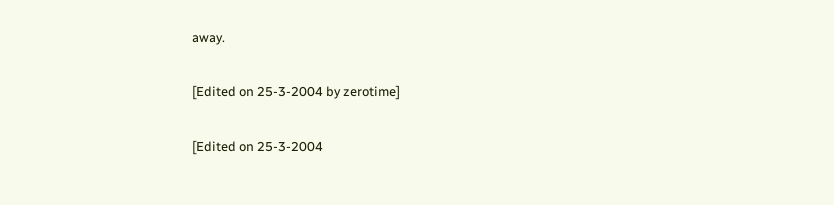away.

[Edited on 25-3-2004 by zerotime]

[Edited on 25-3-2004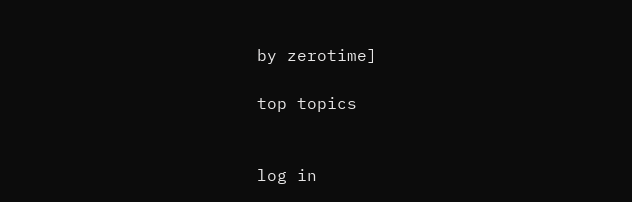by zerotime]

top topics


log in